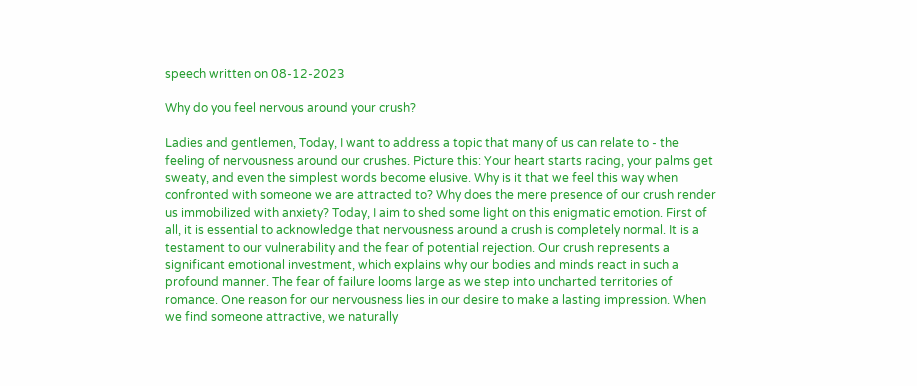speech written on 08-12-2023

Why do you feel nervous around your crush?

Ladies and gentlemen, Today, I want to address a topic that many of us can relate to - the feeling of nervousness around our crushes. Picture this: Your heart starts racing, your palms get sweaty, and even the simplest words become elusive. Why is it that we feel this way when confronted with someone we are attracted to? Why does the mere presence of our crush render us immobilized with anxiety? Today, I aim to shed some light on this enigmatic emotion. First of all, it is essential to acknowledge that nervousness around a crush is completely normal. It is a testament to our vulnerability and the fear of potential rejection. Our crush represents a significant emotional investment, which explains why our bodies and minds react in such a profound manner. The fear of failure looms large as we step into uncharted territories of romance. One reason for our nervousness lies in our desire to make a lasting impression. When we find someone attractive, we naturally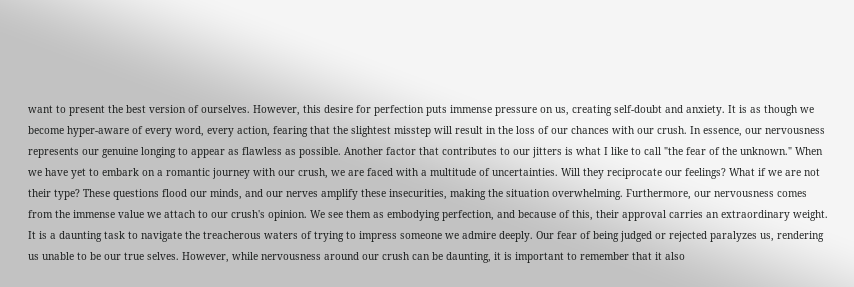want to present the best version of ourselves. However, this desire for perfection puts immense pressure on us, creating self-doubt and anxiety. It is as though we become hyper-aware of every word, every action, fearing that the slightest misstep will result in the loss of our chances with our crush. In essence, our nervousness represents our genuine longing to appear as flawless as possible. Another factor that contributes to our jitters is what I like to call "the fear of the unknown." When we have yet to embark on a romantic journey with our crush, we are faced with a multitude of uncertainties. Will they reciprocate our feelings? What if we are not their type? These questions flood our minds, and our nerves amplify these insecurities, making the situation overwhelming. Furthermore, our nervousness comes from the immense value we attach to our crush's opinion. We see them as embodying perfection, and because of this, their approval carries an extraordinary weight. It is a daunting task to navigate the treacherous waters of trying to impress someone we admire deeply. Our fear of being judged or rejected paralyzes us, rendering us unable to be our true selves. However, while nervousness around our crush can be daunting, it is important to remember that it also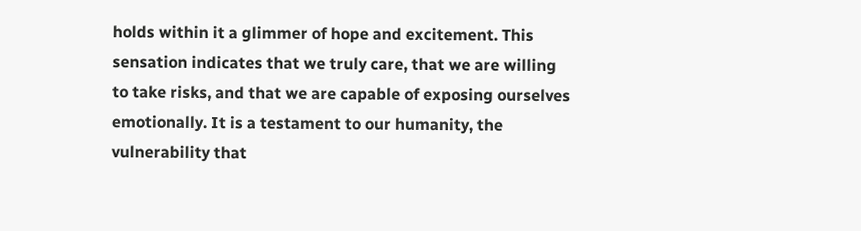holds within it a glimmer of hope and excitement. This sensation indicates that we truly care, that we are willing to take risks, and that we are capable of exposing ourselves emotionally. It is a testament to our humanity, the vulnerability that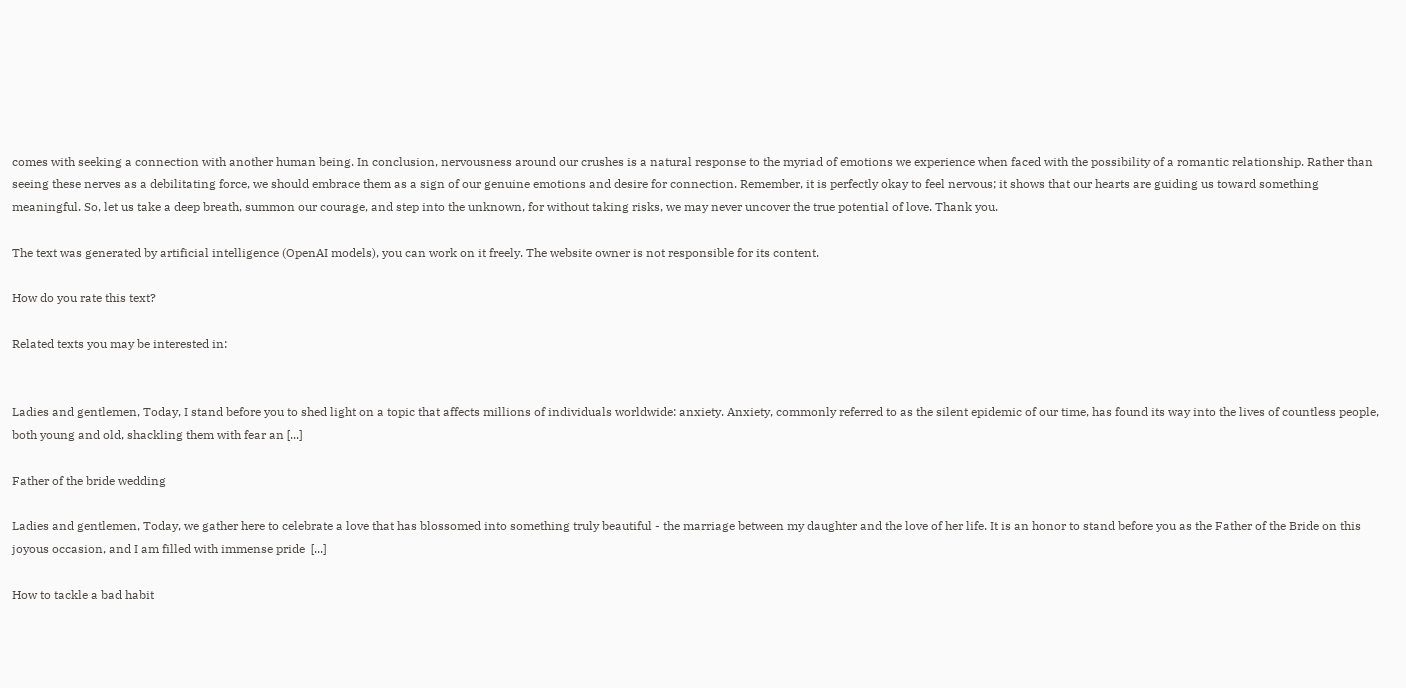comes with seeking a connection with another human being. In conclusion, nervousness around our crushes is a natural response to the myriad of emotions we experience when faced with the possibility of a romantic relationship. Rather than seeing these nerves as a debilitating force, we should embrace them as a sign of our genuine emotions and desire for connection. Remember, it is perfectly okay to feel nervous; it shows that our hearts are guiding us toward something meaningful. So, let us take a deep breath, summon our courage, and step into the unknown, for without taking risks, we may never uncover the true potential of love. Thank you.

The text was generated by artificial intelligence (OpenAI models), you can work on it freely. The website owner is not responsible for its content.

How do you rate this text?

Related texts you may be interested in:


Ladies and gentlemen, Today, I stand before you to shed light on a topic that affects millions of individuals worldwide: anxiety. Anxiety, commonly referred to as the silent epidemic of our time, has found its way into the lives of countless people, both young and old, shackling them with fear an [...]

Father of the bride wedding

Ladies and gentlemen, Today, we gather here to celebrate a love that has blossomed into something truly beautiful - the marriage between my daughter and the love of her life. It is an honor to stand before you as the Father of the Bride on this joyous occasion, and I am filled with immense pride  [...]

How to tackle a bad habit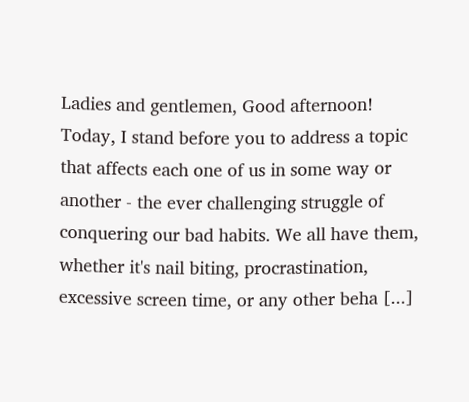Ladies and gentlemen, Good afternoon! Today, I stand before you to address a topic that affects each one of us in some way or another - the ever challenging struggle of conquering our bad habits. We all have them, whether it's nail biting, procrastination, excessive screen time, or any other beha [...]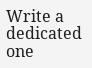Write a dedicated one